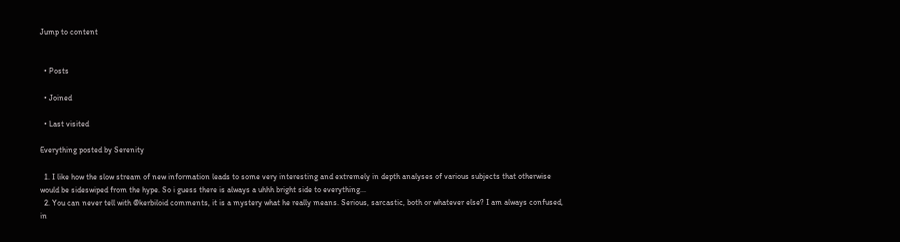Jump to content


  • Posts

  • Joined

  • Last visited

Everything posted by Serenity

  1. I like how the slow stream of new information leads to some very interesting and extremely in depth analyses of various subjects that otherwise would be sideswiped from the hype. So i guess there is always a uhhh bright side to everything...
  2. You can never tell with @kerbiloid comments, it is a mystery what he really means. Serious, sarcastic, both or whatever else? I am always confused, in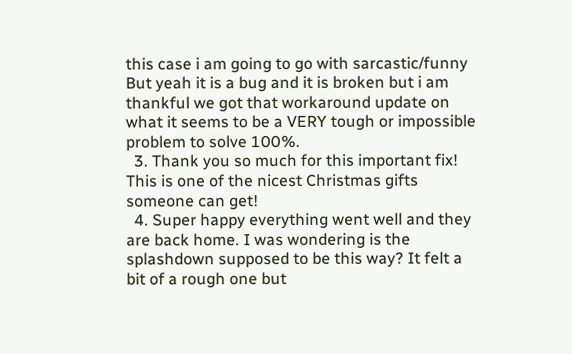this case i am going to go with sarcastic/funny But yeah it is a bug and it is broken but i am thankful we got that workaround update on what it seems to be a VERY tough or impossible problem to solve 100%.
  3. Thank you so much for this important fix! This is one of the nicest Christmas gifts someone can get!
  4. Super happy everything went well and they are back home. I was wondering is the splashdown supposed to be this way? It felt a bit of a rough one but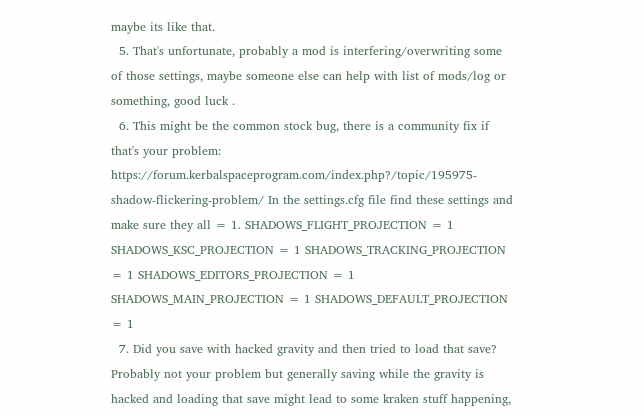maybe its like that.
  5. That's unfortunate, probably a mod is interfering/overwriting some of those settings, maybe someone else can help with list of mods/log or something, good luck .
  6. This might be the common stock bug, there is a community fix if that's your problem: https://forum.kerbalspaceprogram.com/index.php?/topic/195975-shadow-flickering-problem/ In the settings.cfg file find these settings and make sure they all = 1. SHADOWS_FLIGHT_PROJECTION = 1 SHADOWS_KSC_PROJECTION = 1 SHADOWS_TRACKING_PROJECTION = 1 SHADOWS_EDITORS_PROJECTION = 1 SHADOWS_MAIN_PROJECTION = 1 SHADOWS_DEFAULT_PROJECTION = 1
  7. Did you save with hacked gravity and then tried to load that save? Probably not your problem but generally saving while the gravity is hacked and loading that save might lead to some kraken stuff happening,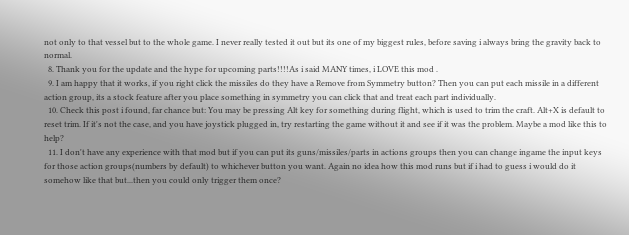not only to that vessel but to the whole game. I never really tested it out but its one of my biggest rules, before saving i always bring the gravity back to normal.
  8. Thank you for the update and the hype for upcoming parts!!!!As i said MANY times, i LOVE this mod .
  9. I am happy that it works, if you right click the missiles do they have a Remove from Symmetry button? Then you can put each missile in a different action group, its a stock feature after you place something in symmetry you can click that and treat each part individually.
  10. Check this post i found, far chance but: You may be pressing Alt key for something during flight, which is used to trim the craft. Alt+X is default to reset trim. If it's not the case, and you have joystick plugged in, try restarting the game without it and see if it was the problem. Maybe a mod like this to help?
  11. I don't have any experience with that mod but if you can put its guns/missiles/parts in actions groups then you can change ingame the input keys for those action groups(numbers by default) to whichever button you want. Again no idea how this mod runs but if i had to guess i would do it somehow like that but...then you could only trigger them once?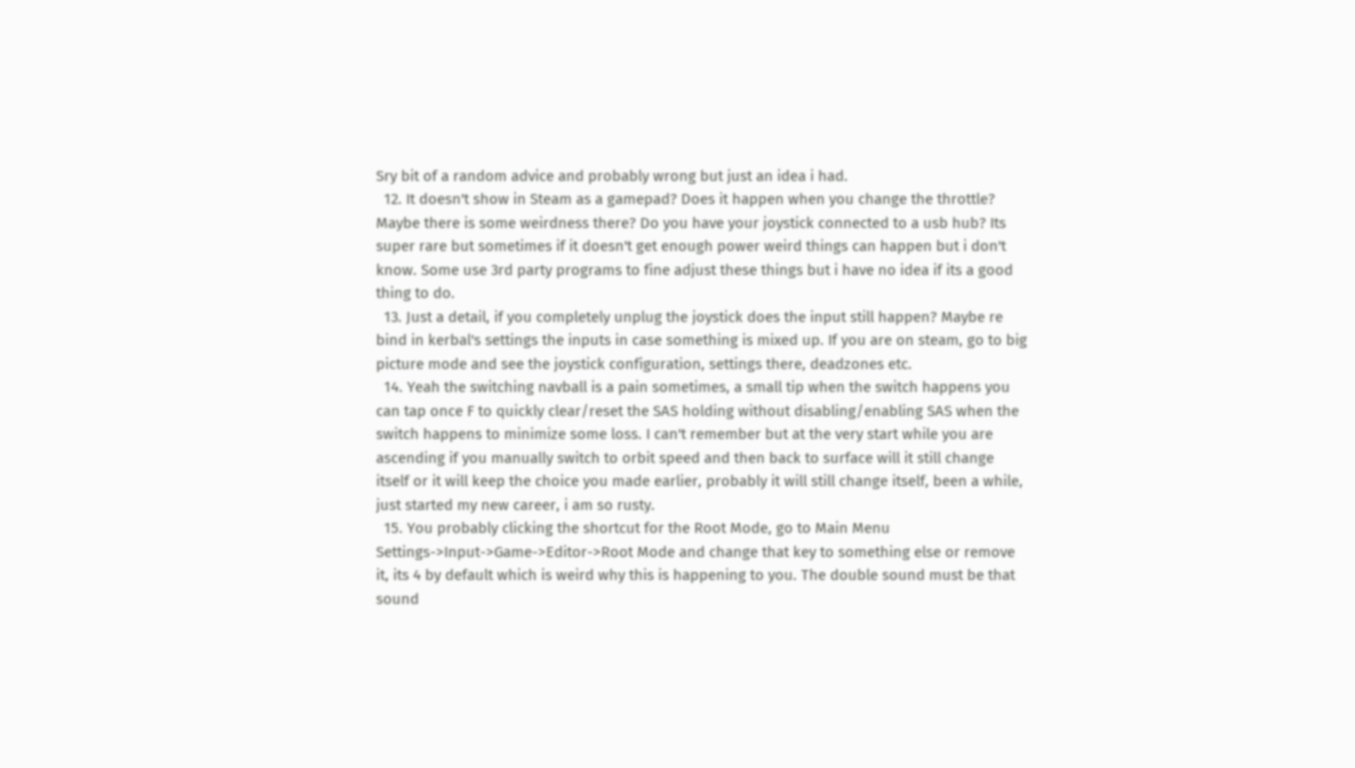Sry bit of a random advice and probably wrong but just an idea i had.
  12. It doesn't show in Steam as a gamepad? Does it happen when you change the throttle? Maybe there is some weirdness there? Do you have your joystick connected to a usb hub? Its super rare but sometimes if it doesn't get enough power weird things can happen but i don't know. Some use 3rd party programs to fine adjust these things but i have no idea if its a good thing to do.
  13. Just a detail, if you completely unplug the joystick does the input still happen? Maybe re bind in kerbal's settings the inputs in case something is mixed up. If you are on steam, go to big picture mode and see the joystick configuration, settings there, deadzones etc.
  14. Yeah the switching navball is a pain sometimes, a small tip when the switch happens you can tap once F to quickly clear/reset the SAS holding without disabling/enabling SAS when the switch happens to minimize some loss. I can't remember but at the very start while you are ascending if you manually switch to orbit speed and then back to surface will it still change itself or it will keep the choice you made earlier, probably it will still change itself, been a while, just started my new career, i am so rusty.
  15. You probably clicking the shortcut for the Root Mode, go to Main Menu Settings->Input->Game->Editor->Root Mode and change that key to something else or remove it, its 4 by default which is weird why this is happening to you. The double sound must be that sound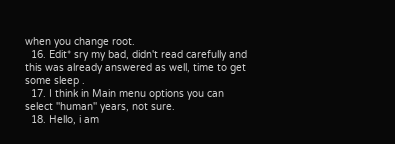when you change root.
  16. Edit* sry my bad, didn't read carefully and this was already answered as well, time to get some sleep .
  17. I think in Main menu options you can select ''human'' years, not sure.
  18. Hello, i am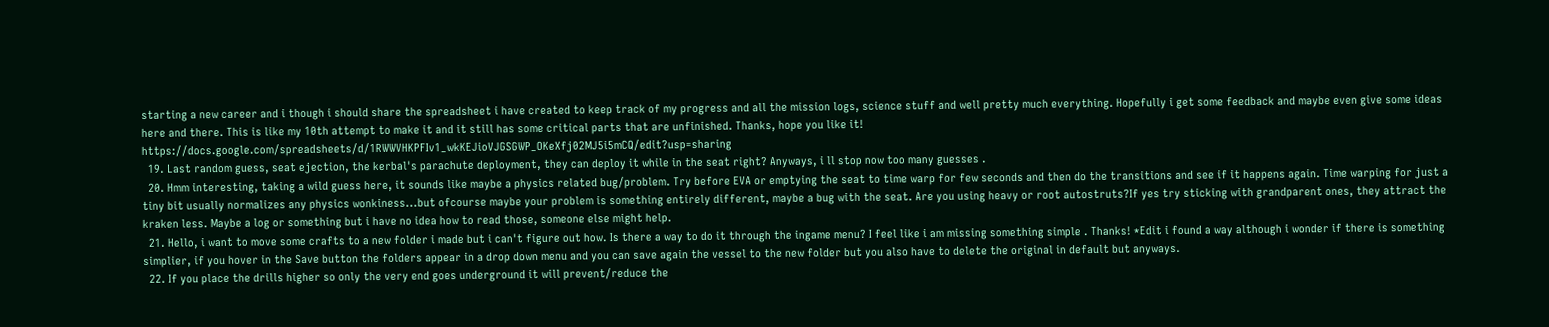starting a new career and i though i should share the spreadsheet i have created to keep track of my progress and all the mission logs, science stuff and well pretty much everything. Hopefully i get some feedback and maybe even give some ideas here and there. This is like my 10th attempt to make it and it still has some critical parts that are unfinished. Thanks, hope you like it! https://docs.google.com/spreadsheets/d/1RWWVHKPFIv1_wkKEJioVJGSGWP_OKeXfj02MJ5i5mCQ/edit?usp=sharing
  19. Last random guess, seat ejection, the kerbal's parachute deployment, they can deploy it while in the seat right? Anyways, i ll stop now too many guesses .
  20. Hmm interesting, taking a wild guess here, it sounds like maybe a physics related bug/problem. Try before EVA or emptying the seat to time warp for few seconds and then do the transitions and see if it happens again. Time warping for just a tiny bit usually normalizes any physics wonkiness...but ofcourse maybe your problem is something entirely different, maybe a bug with the seat. Are you using heavy or root autostruts?If yes try sticking with grandparent ones, they attract the kraken less. Maybe a log or something but i have no idea how to read those, someone else might help.
  21. Hello, i want to move some crafts to a new folder i made but i can't figure out how. Is there a way to do it through the ingame menu? I feel like i am missing something simple . Thanks! *Edit i found a way although i wonder if there is something simplier, if you hover in the Save button the folders appear in a drop down menu and you can save again the vessel to the new folder but you also have to delete the original in default but anyways.
  22. If you place the drills higher so only the very end goes underground it will prevent/reduce the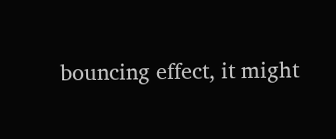bouncing effect, it might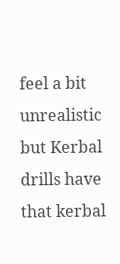feel a bit unrealistic but Kerbal drills have that kerbal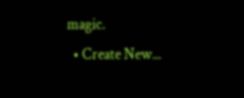magic.
  • Create New...